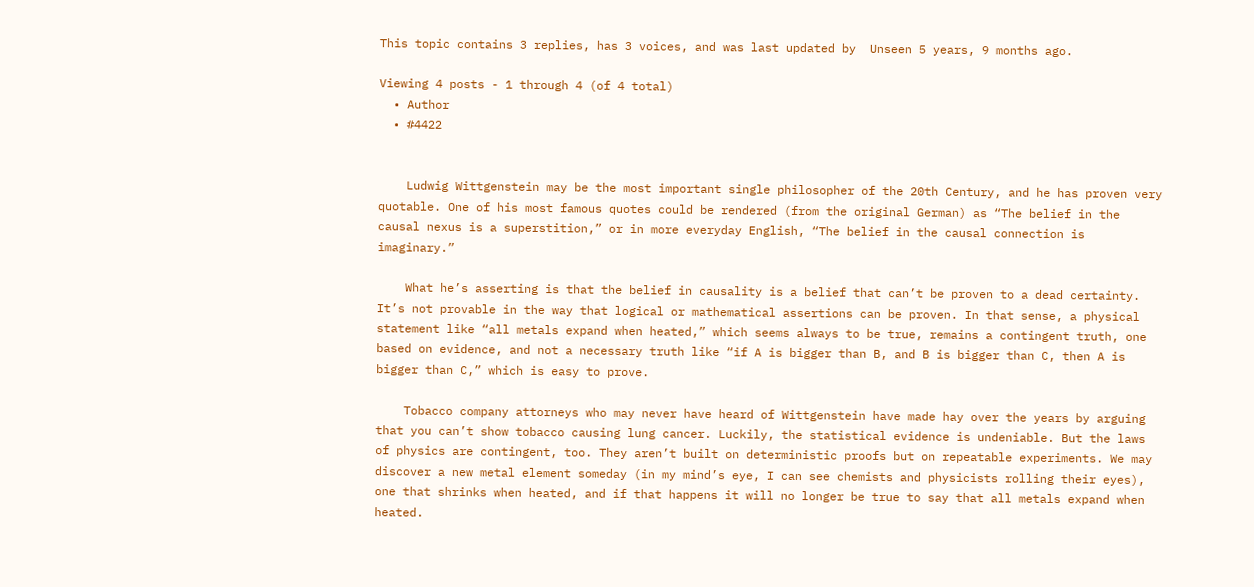This topic contains 3 replies, has 3 voices, and was last updated by  Unseen 5 years, 9 months ago.

Viewing 4 posts - 1 through 4 (of 4 total)
  • Author
  • #4422


    Ludwig Wittgenstein may be the most important single philosopher of the 20th Century, and he has proven very quotable. One of his most famous quotes could be rendered (from the original German) as “The belief in the causal nexus is a superstition,” or in more everyday English, “The belief in the causal connection is imaginary.”

    What he’s asserting is that the belief in causality is a belief that can’t be proven to a dead certainty. It’s not provable in the way that logical or mathematical assertions can be proven. In that sense, a physical statement like “all metals expand when heated,” which seems always to be true, remains a contingent truth, one based on evidence, and not a necessary truth like “if A is bigger than B, and B is bigger than C, then A is bigger than C,” which is easy to prove.

    Tobacco company attorneys who may never have heard of Wittgenstein have made hay over the years by arguing that you can’t show tobacco causing lung cancer. Luckily, the statistical evidence is undeniable. But the laws of physics are contingent, too. They aren’t built on deterministic proofs but on repeatable experiments. We may discover a new metal element someday (in my mind’s eye, I can see chemists and physicists rolling their eyes), one that shrinks when heated, and if that happens it will no longer be true to say that all metals expand when heated.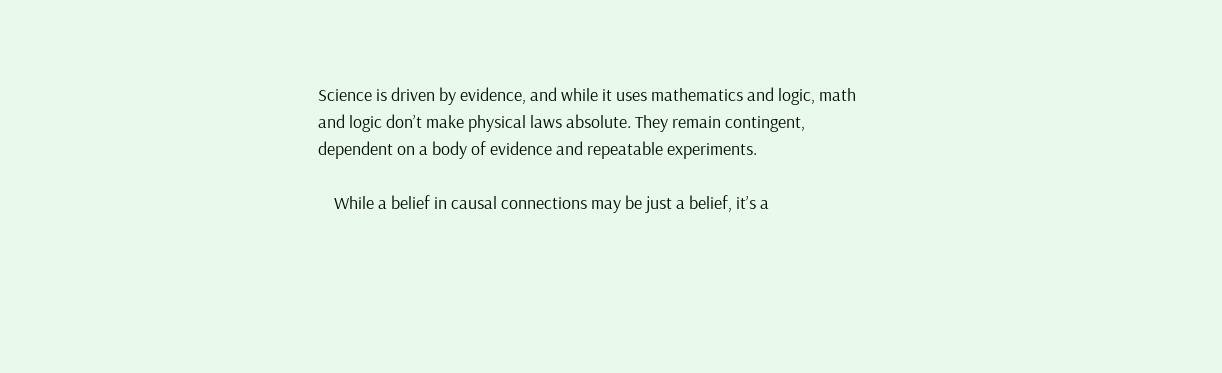Science is driven by evidence, and while it uses mathematics and logic, math and logic don’t make physical laws absolute. They remain contingent, dependent on a body of evidence and repeatable experiments.

    While a belief in causal connections may be just a belief, it’s a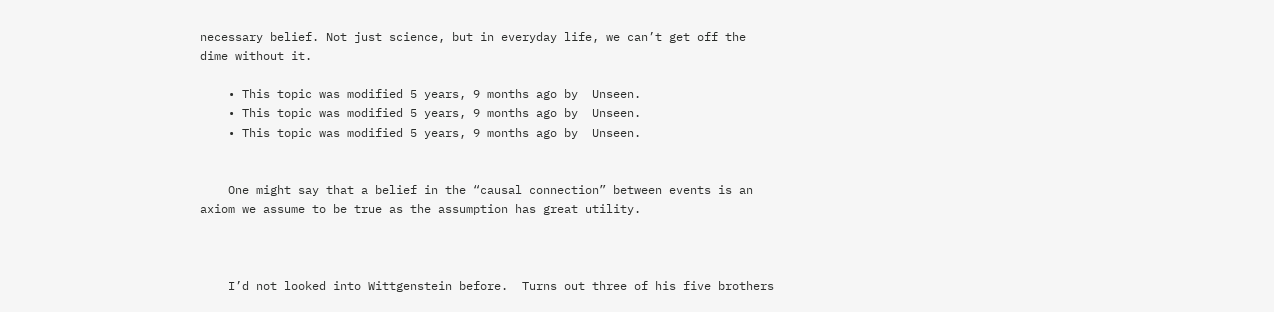necessary belief. Not just science, but in everyday life, we can’t get off the dime without it.

    • This topic was modified 5 years, 9 months ago by  Unseen.
    • This topic was modified 5 years, 9 months ago by  Unseen.
    • This topic was modified 5 years, 9 months ago by  Unseen.


    One might say that a belief in the “causal connection” between events is an axiom we assume to be true as the assumption has great utility.



    I’d not looked into Wittgenstein before.  Turns out three of his five brothers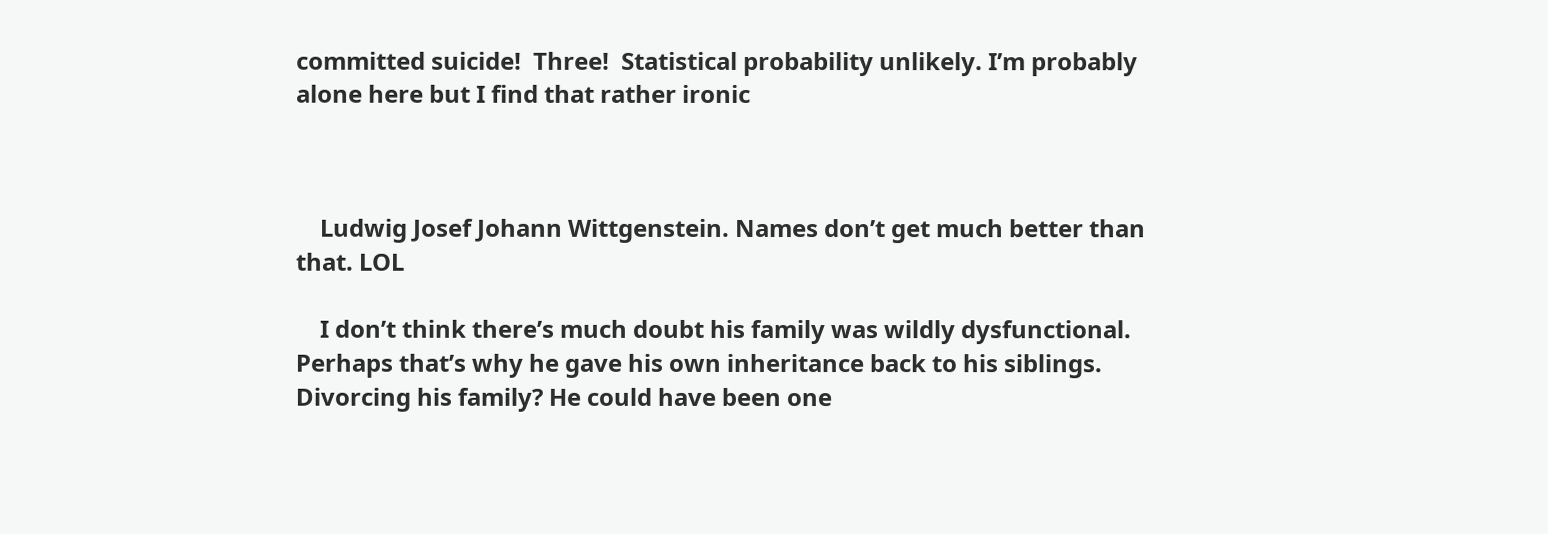committed suicide!  Three!  Statistical probability unlikely. I’m probably alone here but I find that rather ironic



    Ludwig Josef Johann Wittgenstein. Names don’t get much better than that. LOL

    I don’t think there’s much doubt his family was wildly dysfunctional. Perhaps that’s why he gave his own inheritance back to his siblings. Divorcing his family? He could have been one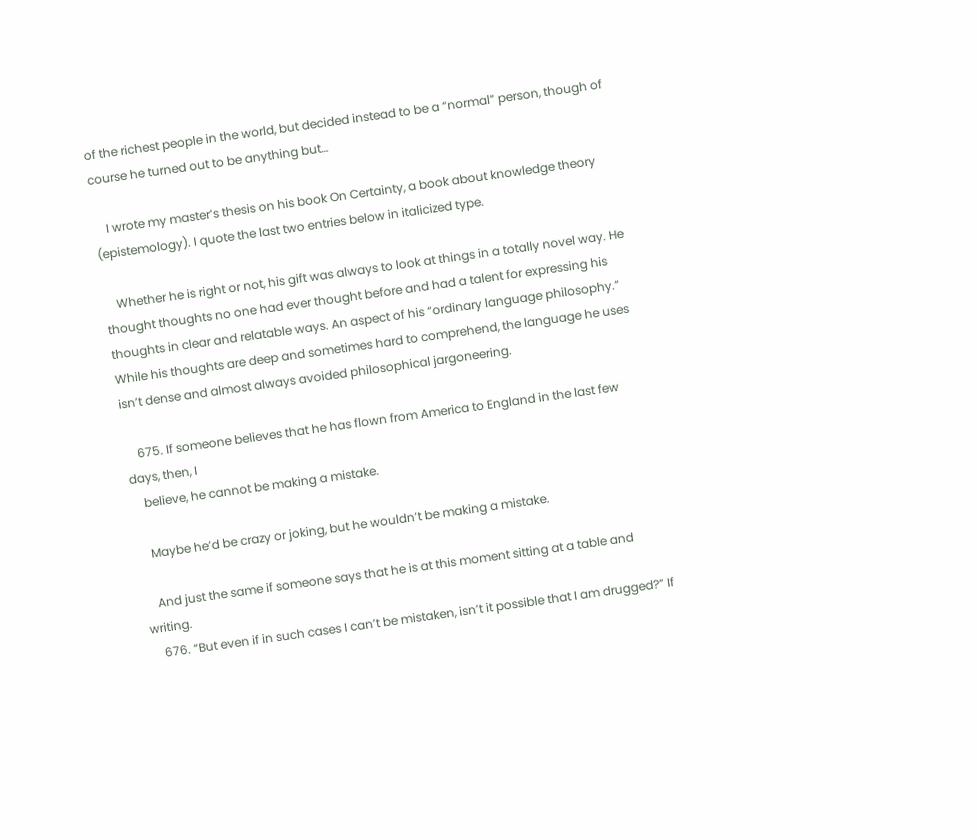of the richest people in the world, but decided instead to be a “normal” person, though of course he turned out to be anything but…

    I wrote my master’s thesis on his book On Certainty, a book about knowledge theory (epistemology). I quote the last two entries below in italicized type.

    Whether he is right or not, his gift was always to look at things in a totally novel way. He thought thoughts no one had ever thought before and had a talent for expressing his thoughts in clear and relatable ways. An aspect of his “ordinary language philosophy.” While his thoughts are deep and sometimes hard to comprehend, the language he uses isn’t dense and almost always avoided philosophical jargoneering.

    675. If someone believes that he has flown from America to England in the last few days, then, I
    believe, he cannot be making a mistake.

    Maybe he’d be crazy or joking, but he wouldn’t be making a mistake.

    And just the same if someone says that he is at this moment sitting at a table and writing.
    676. “But even if in such cases I can’t be mistaken, isn’t it possible that I am drugged?” If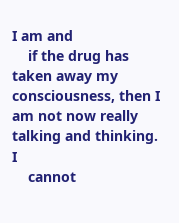I am and
    if the drug has taken away my consciousness, then I am not now really talking and thinking. I
    cannot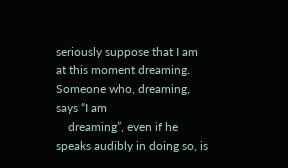seriously suppose that I am at this moment dreaming. Someone who, dreaming, says “I am
    dreaming”, even if he speaks audibly in doing so, is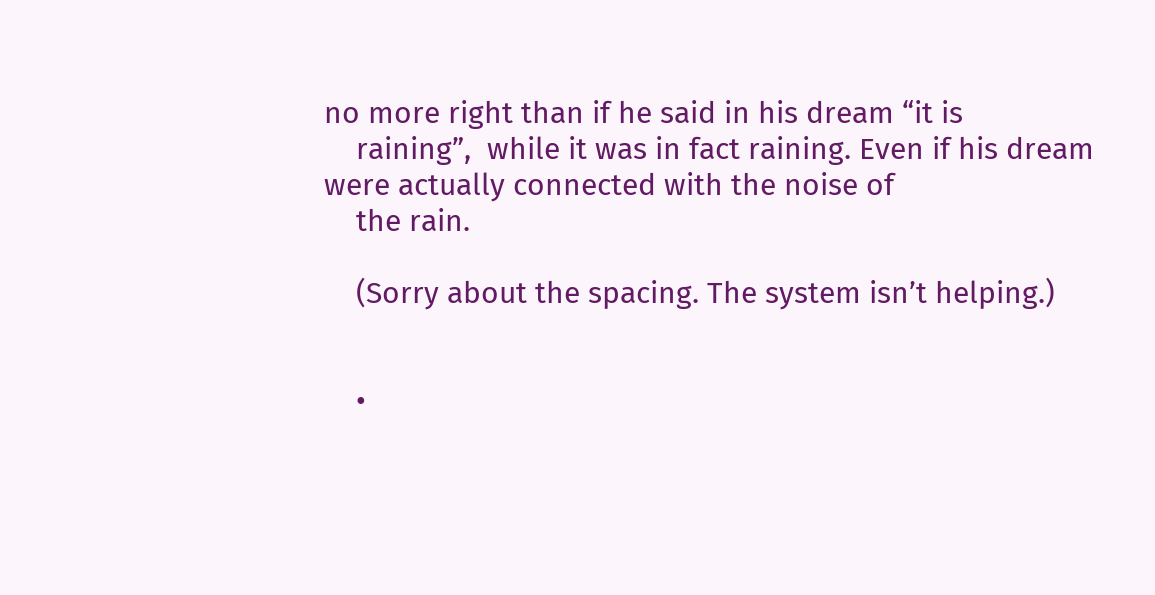no more right than if he said in his dream “it is
    raining”,  while it was in fact raining. Even if his dream were actually connected with the noise of
    the rain.

    (Sorry about the spacing. The system isn’t helping.)


    •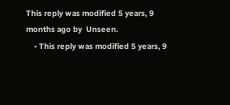This reply was modified 5 years, 9 months ago by  Unseen.
    • This reply was modified 5 years, 9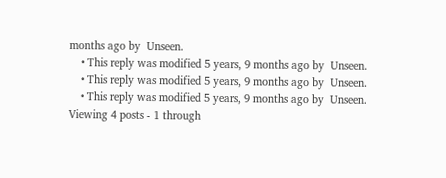months ago by  Unseen.
    • This reply was modified 5 years, 9 months ago by  Unseen.
    • This reply was modified 5 years, 9 months ago by  Unseen.
    • This reply was modified 5 years, 9 months ago by  Unseen.
Viewing 4 posts - 1 through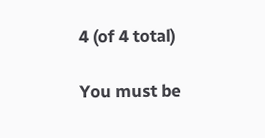4 (of 4 total)

You must be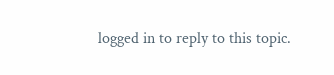logged in to reply to this topic.